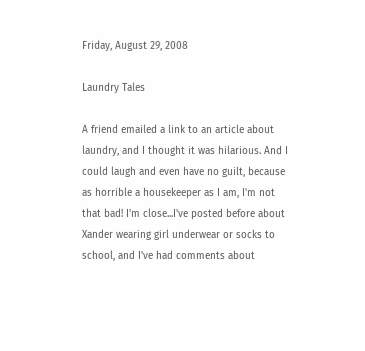Friday, August 29, 2008

Laundry Tales

A friend emailed a link to an article about laundry, and I thought it was hilarious. And I could laugh and even have no guilt, because as horrible a housekeeper as I am, I'm not that bad! I'm close...I've posted before about Xander wearing girl underwear or socks to school, and I've had comments about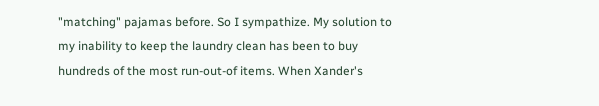"matching" pajamas before. So I sympathize. My solution to my inability to keep the laundry clean has been to buy hundreds of the most run-out-of items. When Xander's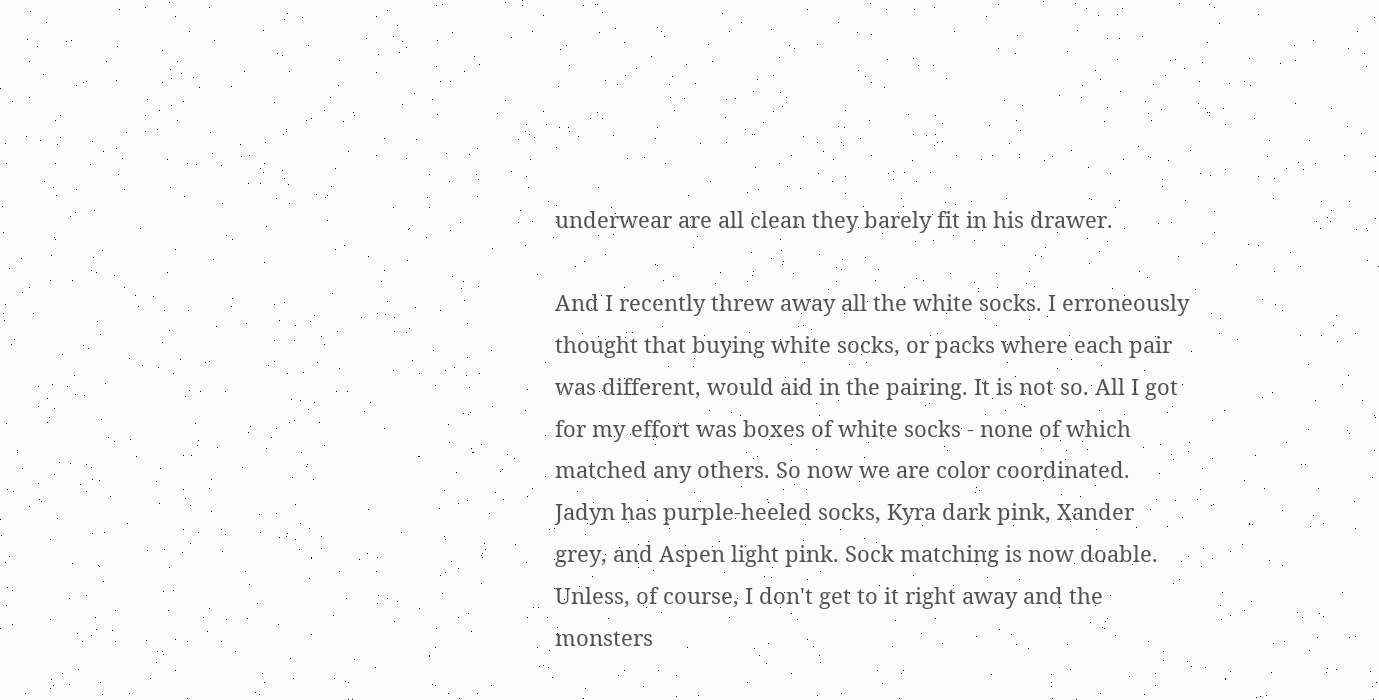underwear are all clean they barely fit in his drawer.

And I recently threw away all the white socks. I erroneously thought that buying white socks, or packs where each pair was different, would aid in the pairing. It is not so. All I got for my effort was boxes of white socks - none of which matched any others. So now we are color coordinated. Jadyn has purple-heeled socks, Kyra dark pink, Xander grey, and Aspen light pink. Sock matching is now doable. Unless, of course, I don't get to it right away and the monsters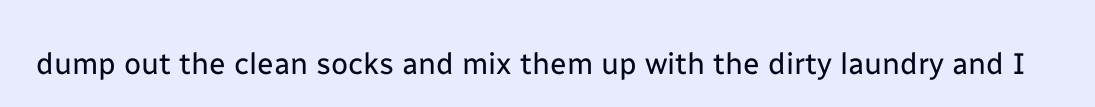dump out the clean socks and mix them up with the dirty laundry and I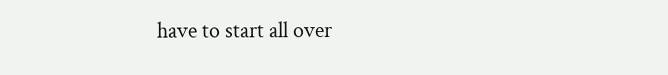have to start all over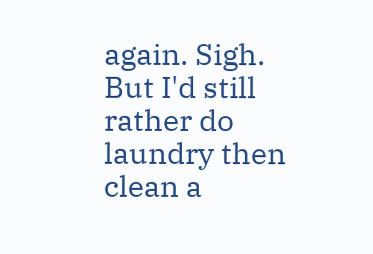again. Sigh. But I'd still rather do laundry then clean a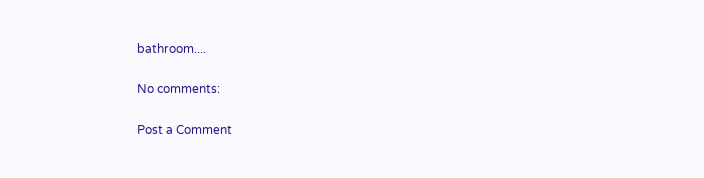bathroom....

No comments:

Post a Comment